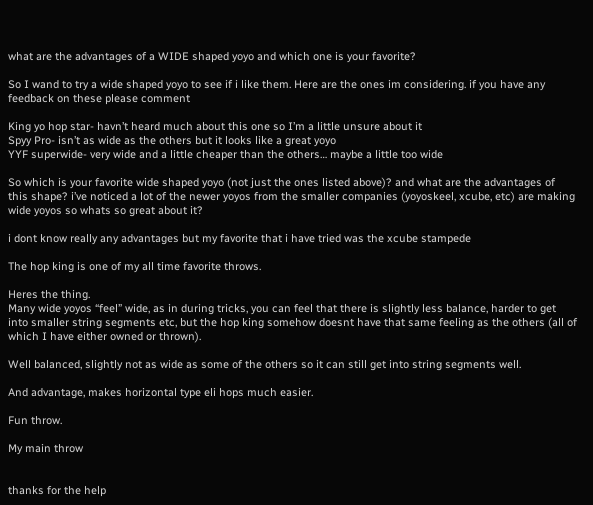what are the advantages of a WIDE shaped yoyo and which one is your favorite?

So I wand to try a wide shaped yoyo to see if i like them. Here are the ones im considering. if you have any feedback on these please comment

King yo hop star- havn’t heard much about this one so I’m a little unsure about it
Spyy Pro- isn’t as wide as the others but it looks like a great yoyo
YYF superwide- very wide and a little cheaper than the others… maybe a little too wide

So which is your favorite wide shaped yoyo (not just the ones listed above)? and what are the advantages of this shape? i’ve noticed a lot of the newer yoyos from the smaller companies (yoyoskeel, xcube, etc) are making wide yoyos so whats so great about it?

i dont know really any advantages but my favorite that i have tried was the xcube stampede

The hop king is one of my all time favorite throws.

Heres the thing.
Many wide yoyos “feel” wide, as in during tricks, you can feel that there is slightly less balance, harder to get into smaller string segments etc, but the hop king somehow doesnt have that same feeling as the others (all of which I have either owned or thrown).

Well balanced, slightly not as wide as some of the others so it can still get into string segments well.

And advantage, makes horizontal type eli hops much easier.

Fun throw.

My main throw


thanks for the help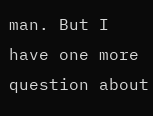man. But I have one more question about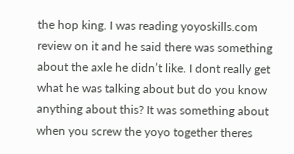the hop king. I was reading yoyoskills.com review on it and he said there was something about the axle he didn’t like. I dont really get what he was talking about but do you know anything about this? It was something about when you screw the yoyo together theres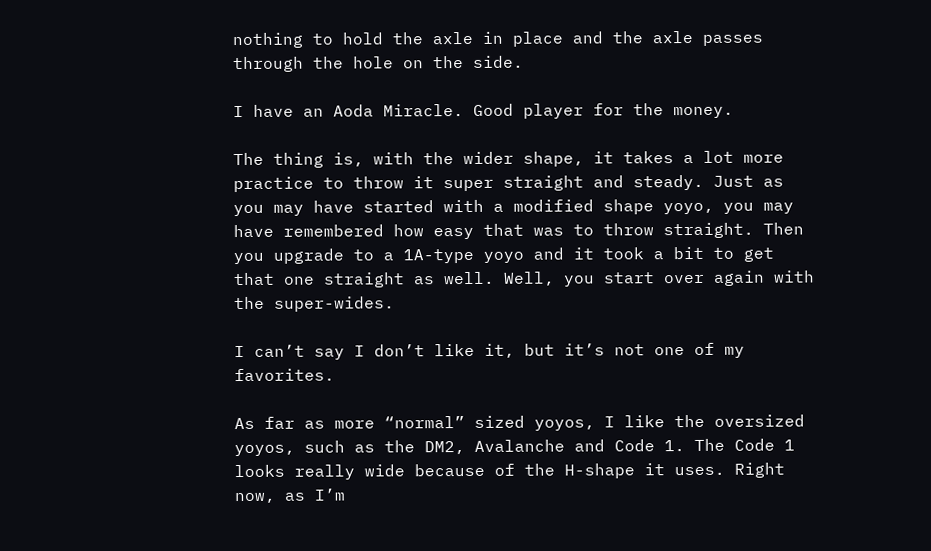nothing to hold the axle in place and the axle passes through the hole on the side.

I have an Aoda Miracle. Good player for the money.

The thing is, with the wider shape, it takes a lot more practice to throw it super straight and steady. Just as you may have started with a modified shape yoyo, you may have remembered how easy that was to throw straight. Then you upgrade to a 1A-type yoyo and it took a bit to get that one straight as well. Well, you start over again with the super-wides.

I can’t say I don’t like it, but it’s not one of my favorites.

As far as more “normal” sized yoyos, I like the oversized yoyos, such as the DM2, Avalanche and Code 1. The Code 1 looks really wide because of the H-shape it uses. Right now, as I’m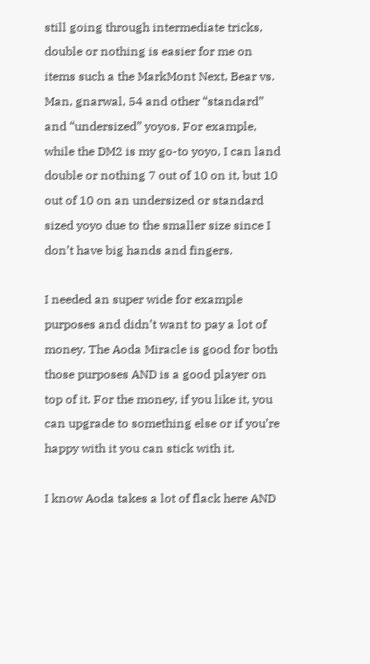still going through intermediate tricks, double or nothing is easier for me on items such a the MarkMont Next, Bear vs. Man, gnarwal, 54 and other “standard” and “undersized” yoyos. For example, while the DM2 is my go-to yoyo, I can land double or nothing 7 out of 10 on it, but 10 out of 10 on an undersized or standard sized yoyo due to the smaller size since I don’t have big hands and fingers.

I needed an super wide for example purposes and didn’t want to pay a lot of money. The Aoda Miracle is good for both those purposes AND is a good player on top of it. For the money, if you like it, you can upgrade to something else or if you’re happy with it you can stick with it.

I know Aoda takes a lot of flack here AND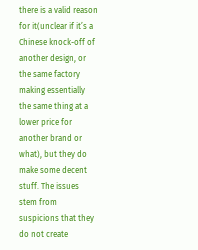there is a valid reason for it(unclear if it’s a Chinese knock-off of another design, or the same factory making essentially the same thing at a lower price for another brand or what), but they do make some decent stuff. The issues stem from suspicions that they do not create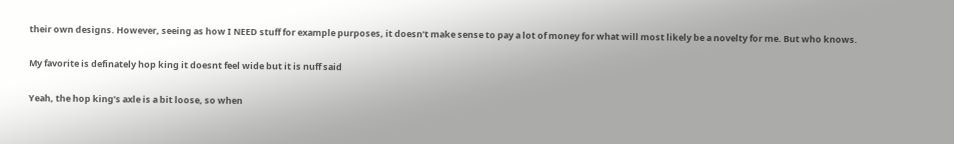their own designs. However, seeing as how I NEED stuff for example purposes, it doesn’t make sense to pay a lot of money for what will most likely be a novelty for me. But who knows.

My favorite is definately hop king it doesnt feel wide but it is nuff said

Yeah, the hop king’s axle is a bit loose, so when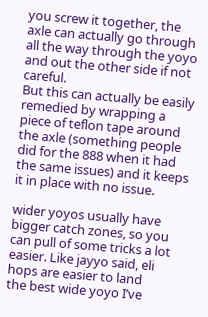you screw it together, the axle can actually go through all the way through the yoyo and out the other side if not careful.
But this can actually be easily remedied by wrapping a piece of teflon tape around the axle (something people did for the 888 when it had the same issues) and it keeps it in place with no issue.

wider yoyos usually have bigger catch zones, so you can pull of some tricks a lot easier. Like jayyo said, eli hops are easier to land
the best wide yoyo I’ve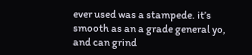ever used was a stampede. it’s smooth as an a grade general yo, and can grind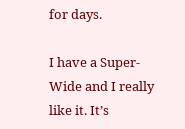for days.

I have a Super-Wide and I really like it. It’s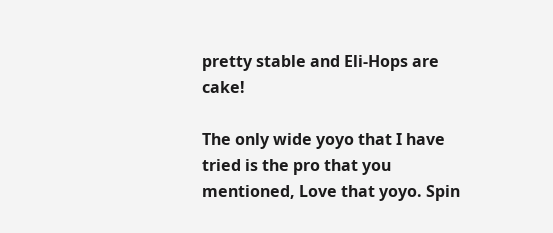pretty stable and Eli-Hops are cake!

The only wide yoyo that I have tried is the pro that you mentioned, Love that yoyo. Spin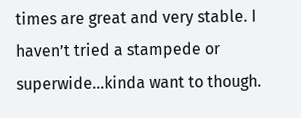times are great and very stable. I haven’t tried a stampede or superwide…kinda want to though.